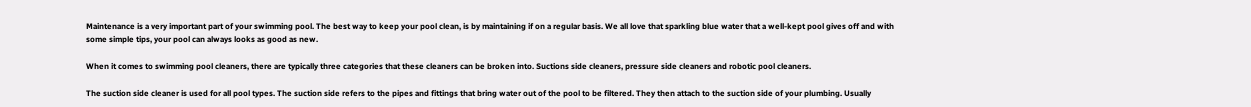Maintenance is a very important part of your swimming pool. The best way to keep your pool clean, is by maintaining if on a regular basis. We all love that sparkling blue water that a well-kept pool gives off and with some simple tips, your pool can always looks as good as new.

When it comes to swimming pool cleaners, there are typically three categories that these cleaners can be broken into. Suctions side cleaners, pressure side cleaners and robotic pool cleaners.

The suction side cleaner is used for all pool types. The suction side refers to the pipes and fittings that bring water out of the pool to be filtered. They then attach to the suction side of your plumbing. Usually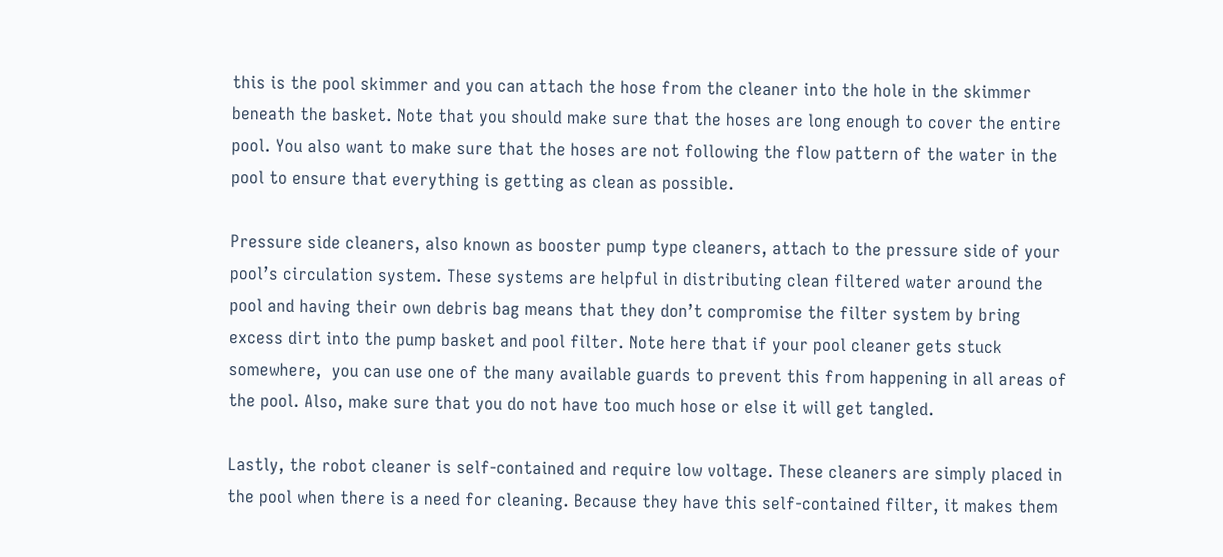this is the pool skimmer and you can attach the hose from the cleaner into the hole in the skimmer beneath the basket. Note that you should make sure that the hoses are long enough to cover the entire pool. You also want to make sure that the hoses are not following the flow pattern of the water in the pool to ensure that everything is getting as clean as possible.

Pressure side cleaners, also known as booster pump type cleaners, attach to the pressure side of your pool’s circulation system. These systems are helpful in distributing clean filtered water around the pool and having their own debris bag means that they don’t compromise the filter system by bring excess dirt into the pump basket and pool filter. Note here that if your pool cleaner gets stuck somewhere,  you can use one of the many available guards to prevent this from happening in all areas of the pool. Also, make sure that you do not have too much hose or else it will get tangled.

Lastly, the robot cleaner is self-contained and require low voltage. These cleaners are simply placed in the pool when there is a need for cleaning. Because they have this self-contained filter, it makes them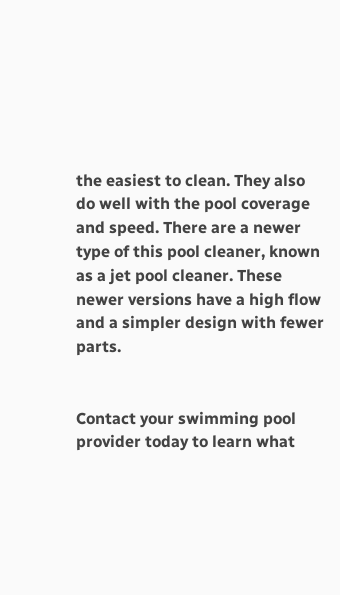the easiest to clean. They also do well with the pool coverage and speed. There are a newer type of this pool cleaner, known as a jet pool cleaner. These newer versions have a high flow and a simpler design with fewer parts.


Contact your swimming pool provider today to learn what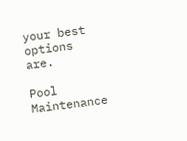your best options are.

Pool Maintenance